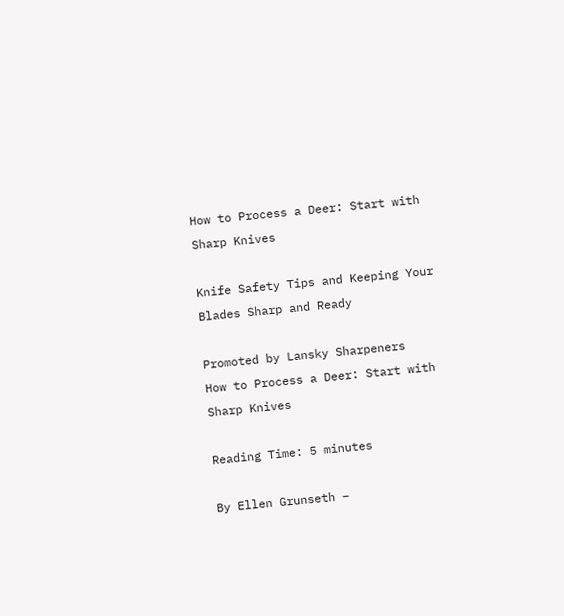How to Process a Deer: Start with Sharp Knives

Knife Safety Tips and Keeping Your Blades Sharp and Ready

Promoted by Lansky Sharpeners
How to Process a Deer: Start with Sharp Knives

Reading Time: 5 minutes

By Ellen Grunseth –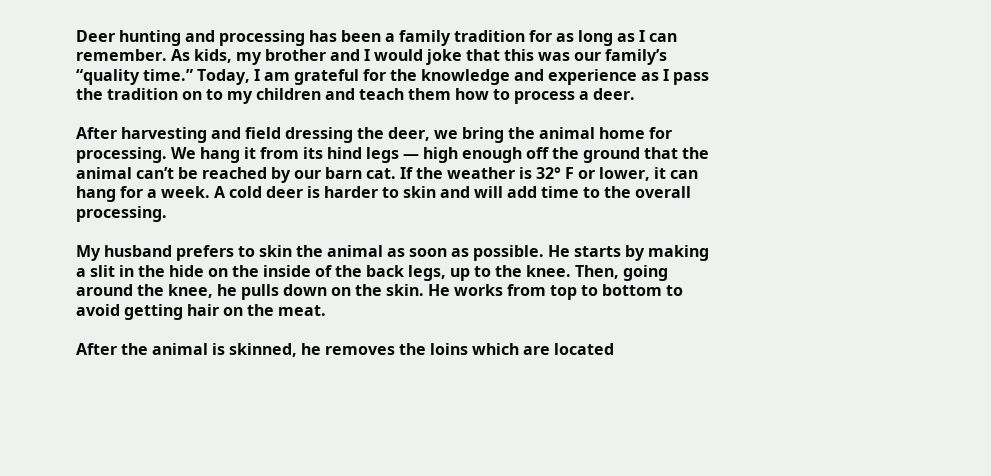Deer hunting and processing has been a family tradition for as long as I can remember. As kids, my brother and I would joke that this was our family’s “quality time.” Today, I am grateful for the knowledge and experience as I pass the tradition on to my children and teach them how to process a deer.

After harvesting and field dressing the deer, we bring the animal home for processing. We hang it from its hind legs — high enough off the ground that the animal can’t be reached by our barn cat. If the weather is 32° F or lower, it can hang for a week. A cold deer is harder to skin and will add time to the overall processing.

My husband prefers to skin the animal as soon as possible. He starts by making a slit in the hide on the inside of the back legs, up to the knee. Then, going around the knee, he pulls down on the skin. He works from top to bottom to avoid getting hair on the meat.

After the animal is skinned, he removes the loins which are located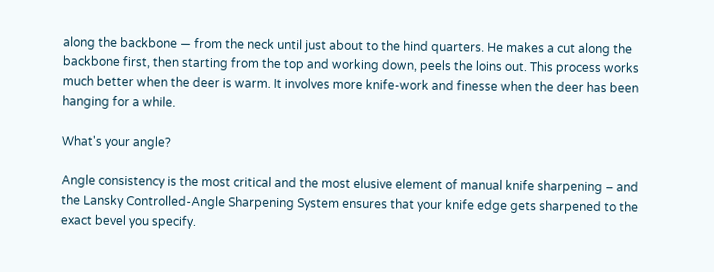along the backbone — from the neck until just about to the hind quarters. He makes a cut along the backbone first, then starting from the top and working down, peels the loins out. This process works much better when the deer is warm. It involves more knife-work and finesse when the deer has been hanging for a while.

What's your angle?

Angle consistency is the most critical and the most elusive element of manual knife sharpening – and the Lansky Controlled-Angle Sharpening System ensures that your knife edge gets sharpened to the exact bevel you specify.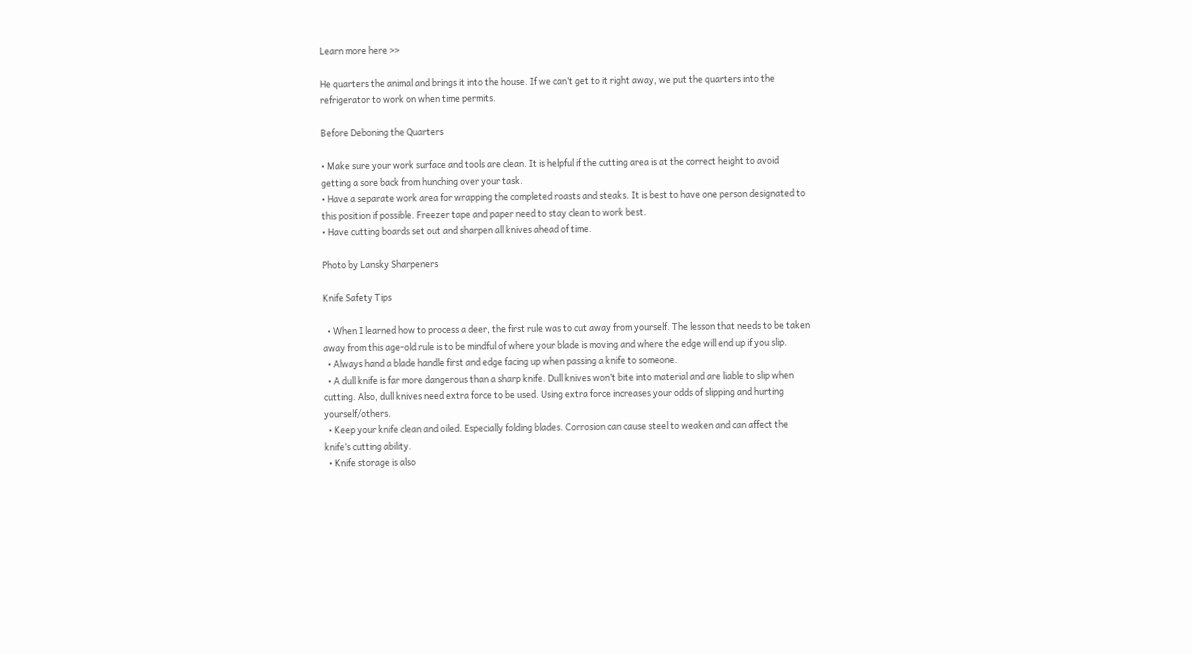Learn more here >>

He quarters the animal and brings it into the house. If we can’t get to it right away, we put the quarters into the refrigerator to work on when time permits.

Before Deboning the Quarters

• Make sure your work surface and tools are clean. It is helpful if the cutting area is at the correct height to avoid getting a sore back from hunching over your task.
• Have a separate work area for wrapping the completed roasts and steaks. It is best to have one person designated to this position if possible. Freezer tape and paper need to stay clean to work best.
• Have cutting boards set out and sharpen all knives ahead of time.

Photo by Lansky Sharpeners

Knife Safety Tips

  • When I learned how to process a deer, the first rule was to cut away from yourself. The lesson that needs to be taken away from this age-old rule is to be mindful of where your blade is moving and where the edge will end up if you slip.
  • Always hand a blade handle first and edge facing up when passing a knife to someone.
  • A dull knife is far more dangerous than a sharp knife. Dull knives won’t bite into material and are liable to slip when cutting. Also, dull knives need extra force to be used. Using extra force increases your odds of slipping and hurting yourself/others.
  • Keep your knife clean and oiled. Especially folding blades. Corrosion can cause steel to weaken and can affect the knife’s cutting ability.
  • Knife storage is also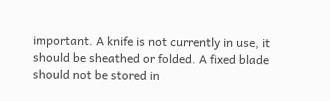important. A knife is not currently in use, it should be sheathed or folded. A fixed blade should not be stored in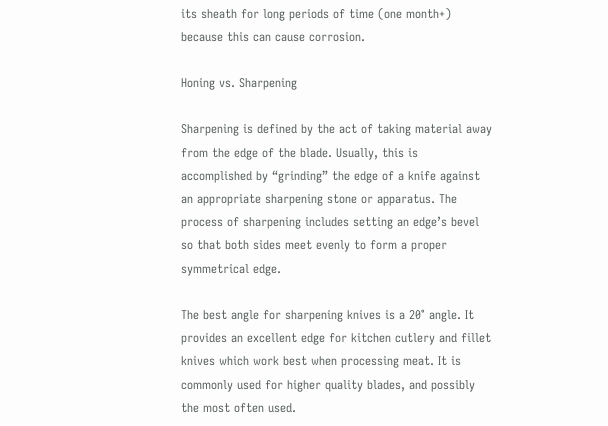its sheath for long periods of time (one month+) because this can cause corrosion.

Honing vs. Sharpening

Sharpening is defined by the act of taking material away from the edge of the blade. Usually, this is accomplished by “grinding” the edge of a knife against an appropriate sharpening stone or apparatus. The process of sharpening includes setting an edge’s bevel so that both sides meet evenly to form a proper symmetrical edge.

The best angle for sharpening knives is a 20° angle. It provides an excellent edge for kitchen cutlery and fillet knives which work best when processing meat. It is commonly used for higher quality blades, and possibly the most often used.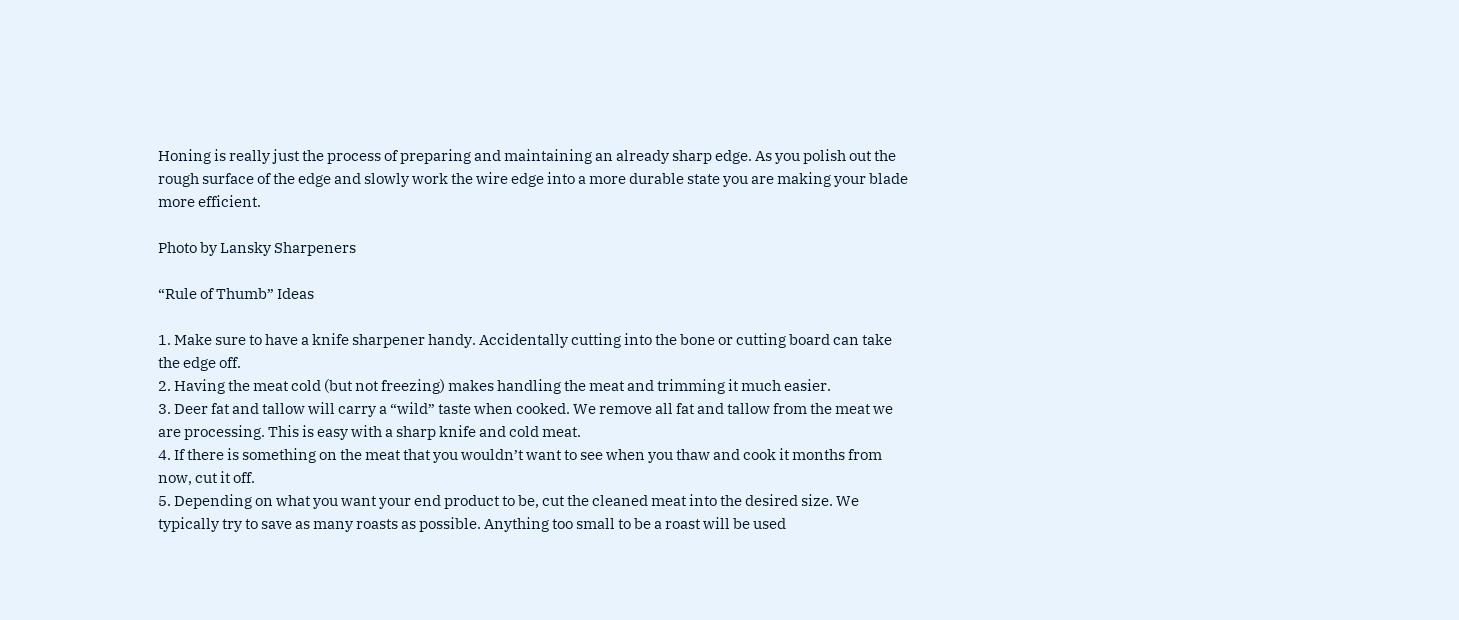Honing is really just the process of preparing and maintaining an already sharp edge. As you polish out the rough surface of the edge and slowly work the wire edge into a more durable state you are making your blade more efficient.

Photo by Lansky Sharpeners

“Rule of Thumb” Ideas

1. Make sure to have a knife sharpener handy. Accidentally cutting into the bone or cutting board can take the edge off.
2. Having the meat cold (but not freezing) makes handling the meat and trimming it much easier.
3. Deer fat and tallow will carry a “wild” taste when cooked. We remove all fat and tallow from the meat we are processing. This is easy with a sharp knife and cold meat.
4. If there is something on the meat that you wouldn’t want to see when you thaw and cook it months from now, cut it off.
5. Depending on what you want your end product to be, cut the cleaned meat into the desired size. We typically try to save as many roasts as possible. Anything too small to be a roast will be used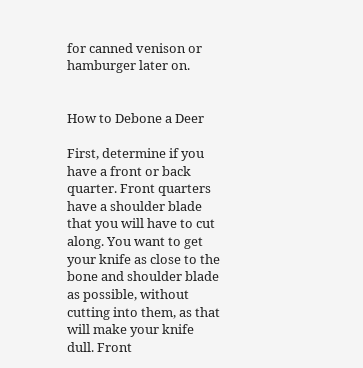for canned venison or hamburger later on.


How to Debone a Deer

First, determine if you have a front or back quarter. Front quarters have a shoulder blade that you will have to cut along. You want to get your knife as close to the bone and shoulder blade as possible, without cutting into them, as that will make your knife dull. Front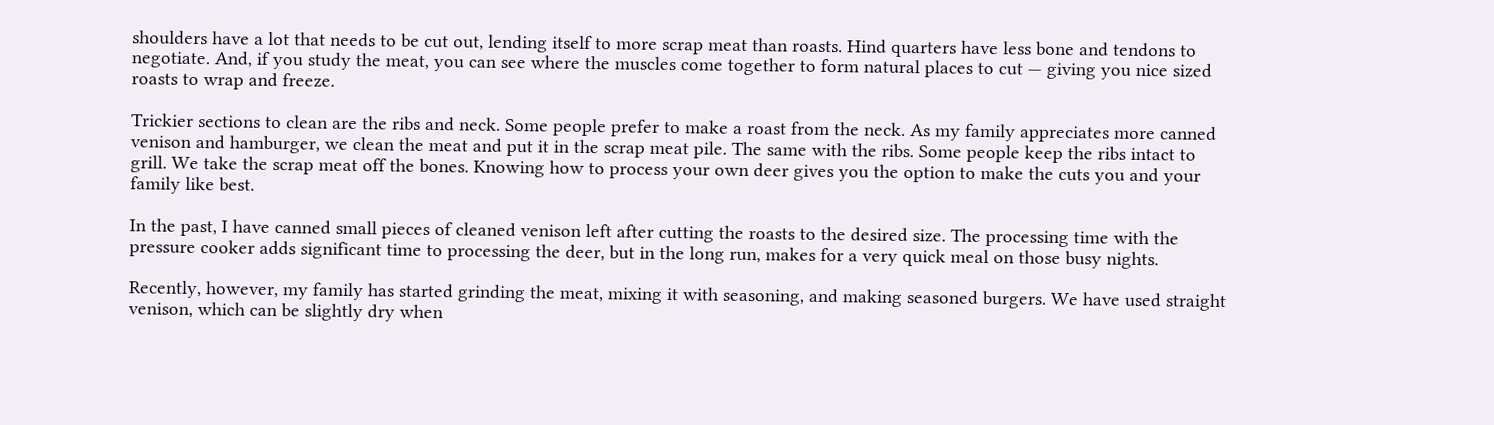shoulders have a lot that needs to be cut out, lending itself to more scrap meat than roasts. Hind quarters have less bone and tendons to negotiate. And, if you study the meat, you can see where the muscles come together to form natural places to cut — giving you nice sized roasts to wrap and freeze.

Trickier sections to clean are the ribs and neck. Some people prefer to make a roast from the neck. As my family appreciates more canned venison and hamburger, we clean the meat and put it in the scrap meat pile. The same with the ribs. Some people keep the ribs intact to grill. We take the scrap meat off the bones. Knowing how to process your own deer gives you the option to make the cuts you and your family like best.

In the past, I have canned small pieces of cleaned venison left after cutting the roasts to the desired size. The processing time with the pressure cooker adds significant time to processing the deer, but in the long run, makes for a very quick meal on those busy nights.

Recently, however, my family has started grinding the meat, mixing it with seasoning, and making seasoned burgers. We have used straight venison, which can be slightly dry when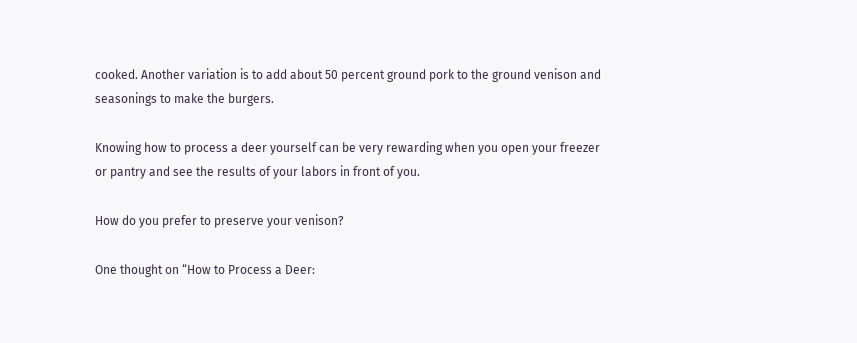cooked. Another variation is to add about 50 percent ground pork to the ground venison and seasonings to make the burgers.

Knowing how to process a deer yourself can be very rewarding when you open your freezer or pantry and see the results of your labors in front of you.

How do you prefer to preserve your venison?

One thought on “How to Process a Deer: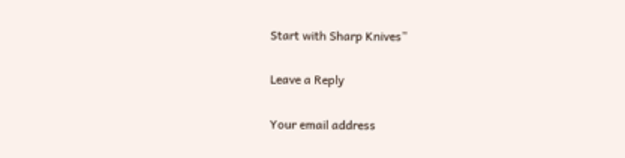Start with Sharp Knives”

Leave a Reply

Your email address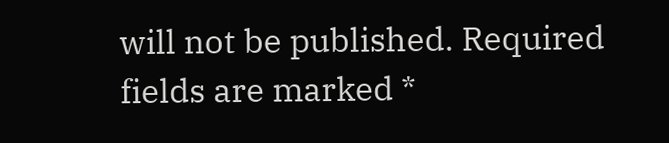will not be published. Required fields are marked *